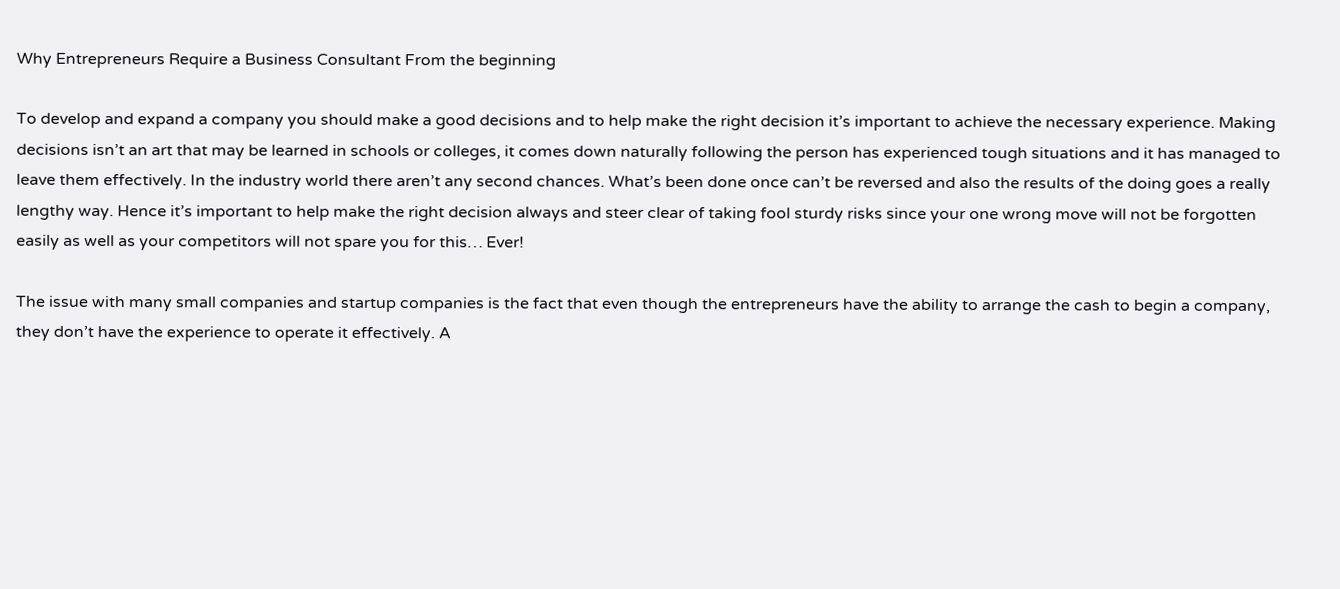Why Entrepreneurs Require a Business Consultant From the beginning

To develop and expand a company you should make a good decisions and to help make the right decision it’s important to achieve the necessary experience. Making decisions isn’t an art that may be learned in schools or colleges, it comes down naturally following the person has experienced tough situations and it has managed to leave them effectively. In the industry world there aren’t any second chances. What’s been done once can’t be reversed and also the results of the doing goes a really lengthy way. Hence it’s important to help make the right decision always and steer clear of taking fool sturdy risks since your one wrong move will not be forgotten easily as well as your competitors will not spare you for this… Ever!

The issue with many small companies and startup companies is the fact that even though the entrepreneurs have the ability to arrange the cash to begin a company, they don’t have the experience to operate it effectively. A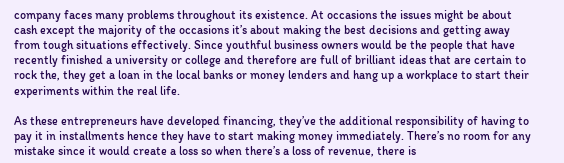company faces many problems throughout its existence. At occasions the issues might be about cash except the majority of the occasions it’s about making the best decisions and getting away from tough situations effectively. Since youthful business owners would be the people that have recently finished a university or college and therefore are full of brilliant ideas that are certain to rock the, they get a loan in the local banks or money lenders and hang up a workplace to start their experiments within the real life.

As these entrepreneurs have developed financing, they’ve the additional responsibility of having to pay it in installments hence they have to start making money immediately. There’s no room for any mistake since it would create a loss so when there’s a loss of revenue, there is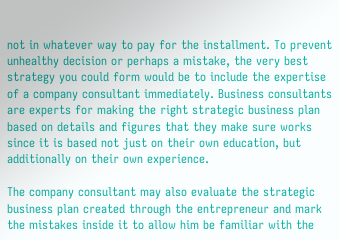not in whatever way to pay for the installment. To prevent unhealthy decision or perhaps a mistake, the very best strategy you could form would be to include the expertise of a company consultant immediately. Business consultants are experts for making the right strategic business plan based on details and figures that they make sure works since it is based not just on their own education, but additionally on their own experience.

The company consultant may also evaluate the strategic business plan created through the entrepreneur and mark the mistakes inside it to allow him be familiar with the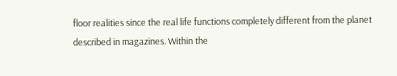floor realities since the real life functions completely different from the planet described in magazines. Within the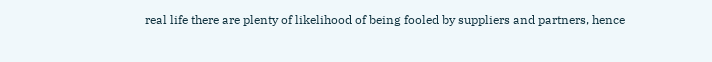real life there are plenty of likelihood of being fooled by suppliers and partners, hence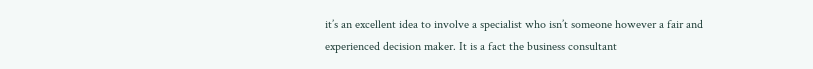it’s an excellent idea to involve a specialist who isn’t someone however a fair and experienced decision maker. It is a fact the business consultant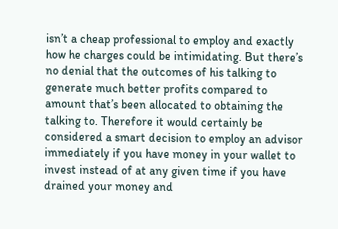isn’t a cheap professional to employ and exactly how he charges could be intimidating. But there’s no denial that the outcomes of his talking to generate much better profits compared to amount that’s been allocated to obtaining the talking to. Therefore it would certainly be considered a smart decision to employ an advisor immediately if you have money in your wallet to invest instead of at any given time if you have drained your money and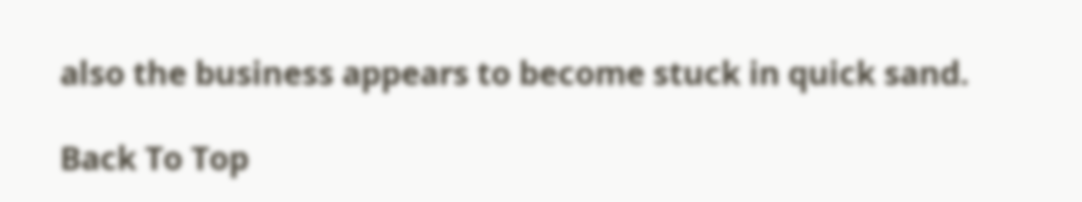also the business appears to become stuck in quick sand.

Back To Top